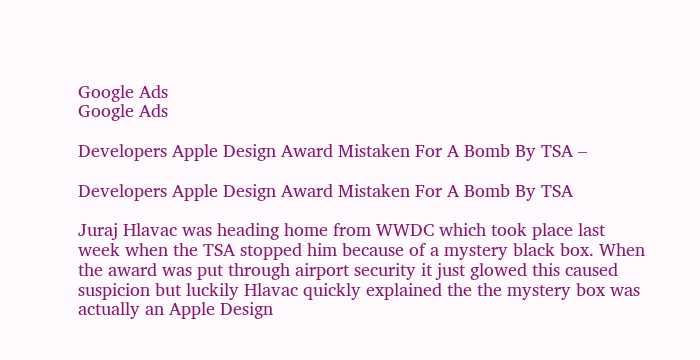Google Ads
Google Ads

Developers Apple Design Award Mistaken For A Bomb By TSA –

Developers Apple Design Award Mistaken For A Bomb By TSA

Juraj Hlavac was heading home from WWDC which took place last week when the TSA stopped him because of a mystery black box. When the award was put through airport security it just glowed this caused suspicion but luckily Hlavac quickly explained the the mystery box was actually an Apple Design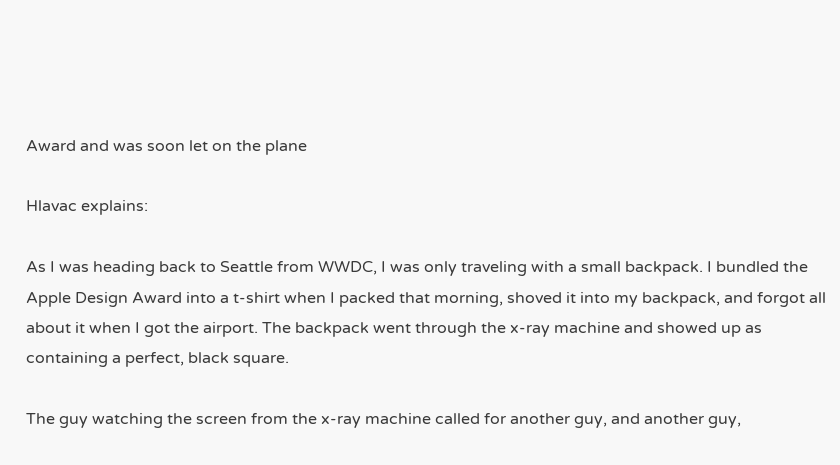Award and was soon let on the plane

Hlavac explains:

As I was heading back to Seattle from WWDC, I was only traveling with a small backpack. I bundled the Apple Design Award into a t-shirt when I packed that morning, shoved it into my backpack, and forgot all about it when I got the airport. The backpack went through the x-ray machine and showed up as containing a perfect, black square.

The guy watching the screen from the x-ray machine called for another guy, and another guy,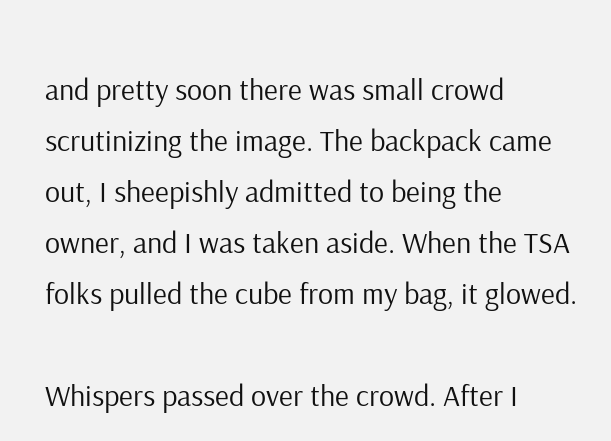and pretty soon there was small crowd scrutinizing the image. The backpack came out, I sheepishly admitted to being the owner, and I was taken aside. When the TSA folks pulled the cube from my bag, it glowed.

Whispers passed over the crowd. After I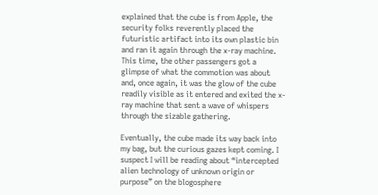explained that the cube is from Apple, the security folks reverently placed the futuristic artifact into its own plastic bin and ran it again through the x-ray machine. This time, the other passengers got a glimpse of what the commotion was about and, once again, it was the glow of the cube readily visible as it entered and exited the x-ray machine that sent a wave of whispers through the sizable gathering.

Eventually, the cube made its way back into my bag, but the curious gazes kept coming. I suspect I will be reading about “intercepted alien technology of unknown origin or purpose” on the blogosphere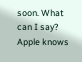soon. What can I say? Apple knows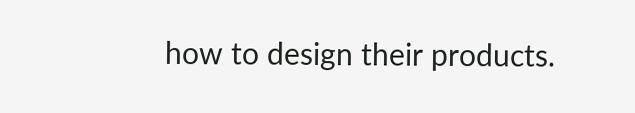how to design their products.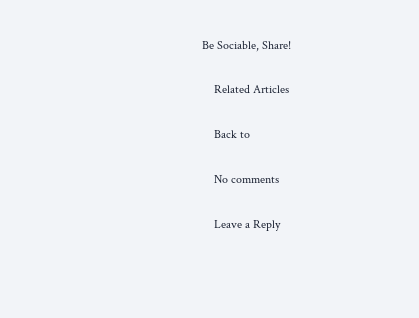Be Sociable, Share!

    Related Articles

    Back to

    No comments

    Leave a Reply